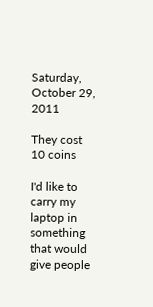Saturday, October 29, 2011

They cost 10 coins

I'd like to carry my laptop in something that would give people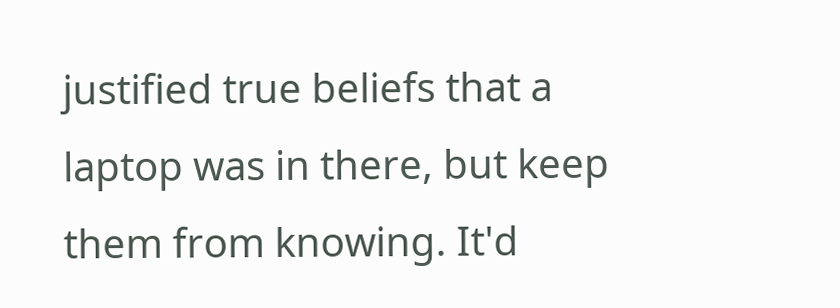justified true beliefs that a laptop was in there, but keep them from knowing. It'd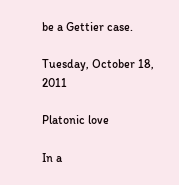be a Gettier case.

Tuesday, October 18, 2011

Platonic love

In a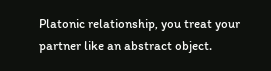Platonic relationship, you treat your partner like an abstract object.